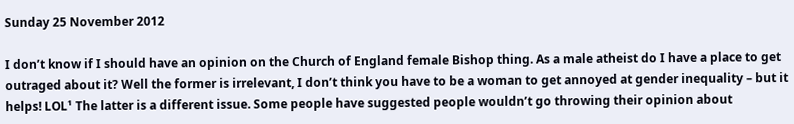Sunday 25 November 2012

I don’t know if I should have an opinion on the Church of England female Bishop thing. As a male atheist do I have a place to get outraged about it? Well the former is irrelevant, I don’t think you have to be a woman to get annoyed at gender inequality – but it helps! LOL¹ The latter is a different issue. Some people have suggested people wouldn’t go throwing their opinion about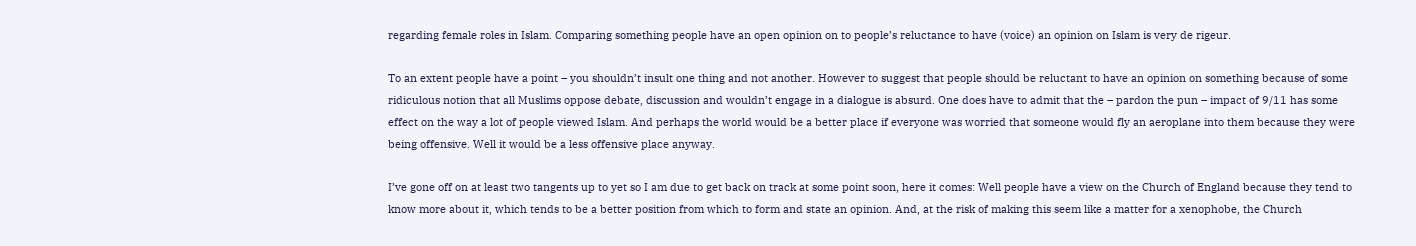regarding female roles in Islam. Comparing something people have an open opinion on to people’s reluctance to have (voice) an opinion on Islam is very de rigeur.

To an extent people have a point – you shouldn’t insult one thing and not another. However to suggest that people should be reluctant to have an opinion on something because of some ridiculous notion that all Muslims oppose debate, discussion and wouldn’t engage in a dialogue is absurd. One does have to admit that the – pardon the pun – impact of 9/11 has some effect on the way a lot of people viewed Islam. And perhaps the world would be a better place if everyone was worried that someone would fly an aeroplane into them because they were being offensive. Well it would be a less offensive place anyway.

I’ve gone off on at least two tangents up to yet so I am due to get back on track at some point soon, here it comes: Well people have a view on the Church of England because they tend to know more about it, which tends to be a better position from which to form and state an opinion. And, at the risk of making this seem like a matter for a xenophobe, the Church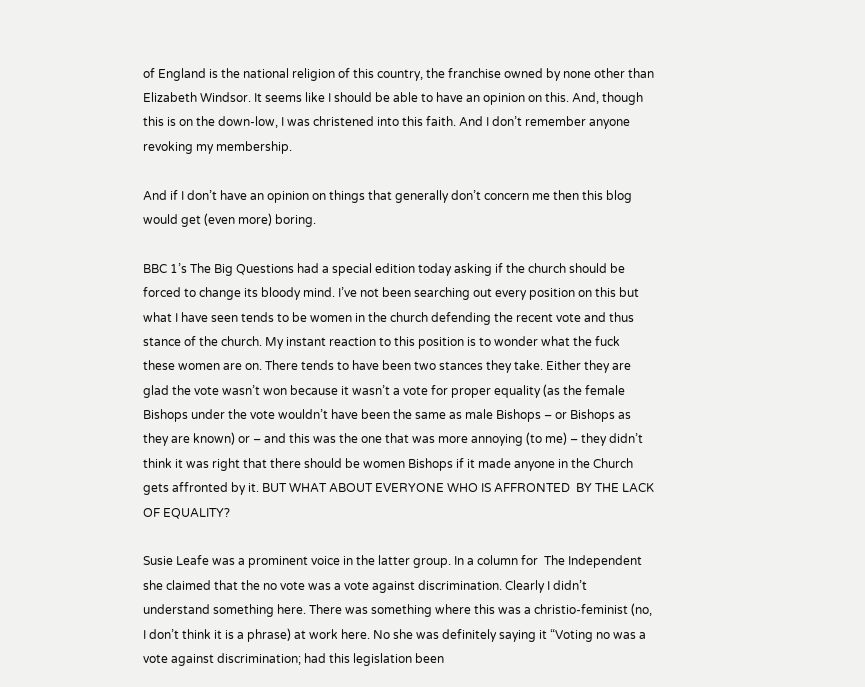of England is the national religion of this country, the franchise owned by none other than Elizabeth Windsor. It seems like I should be able to have an opinion on this. And, though this is on the down-low, I was christened into this faith. And I don’t remember anyone revoking my membership.

And if I don’t have an opinion on things that generally don’t concern me then this blog would get (even more) boring.

BBC 1’s The Big Questions had a special edition today asking if the church should be forced to change its bloody mind. I’ve not been searching out every position on this but what I have seen tends to be women in the church defending the recent vote and thus stance of the church. My instant reaction to this position is to wonder what the fuck these women are on. There tends to have been two stances they take. Either they are glad the vote wasn’t won because it wasn’t a vote for proper equality (as the female Bishops under the vote wouldn’t have been the same as male Bishops – or Bishops as they are known) or – and this was the one that was more annoying (to me) – they didn’t think it was right that there should be women Bishops if it made anyone in the Church gets affronted by it. BUT WHAT ABOUT EVERYONE WHO IS AFFRONTED  BY THE LACK OF EQUALITY?

Susie Leafe was a prominent voice in the latter group. In a column for  The Independent she claimed that the no vote was a vote against discrimination. Clearly I didn’t understand something here. There was something where this was a christio-feminist (no, I don’t think it is a phrase) at work here. No she was definitely saying it “Voting no was a vote against discrimination; had this legislation been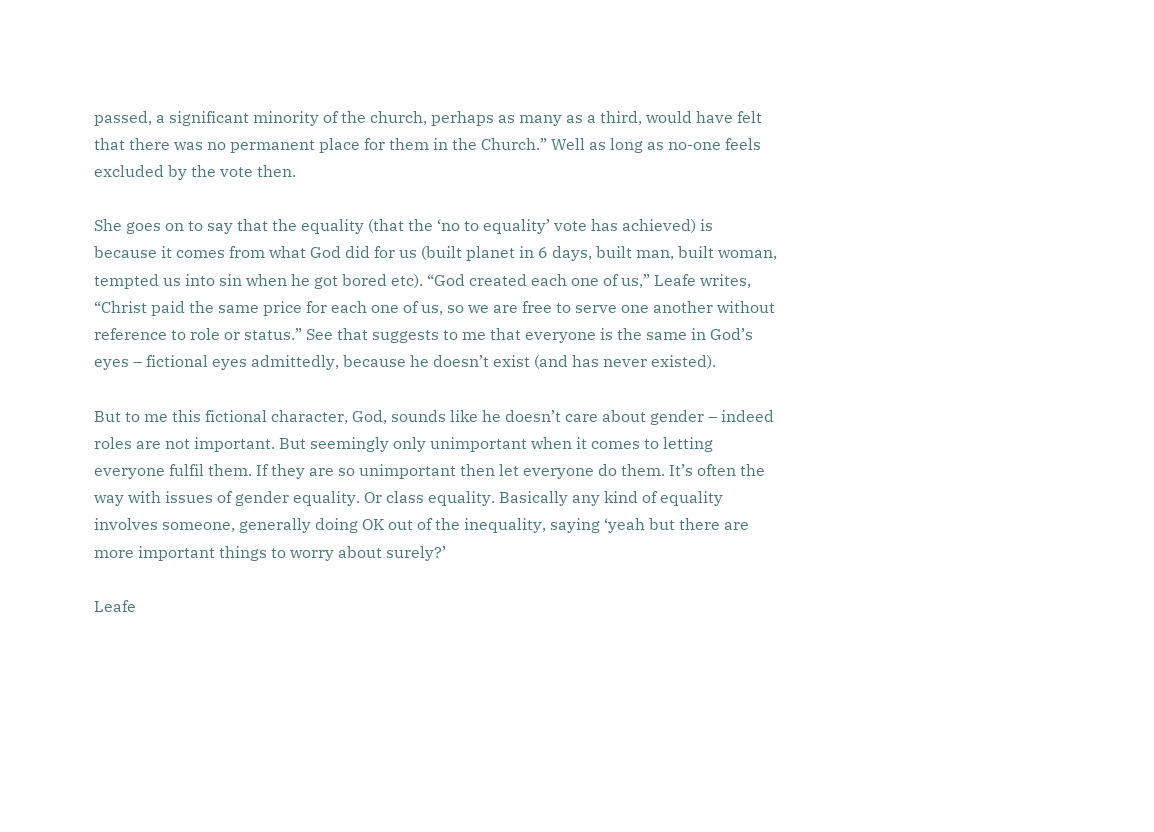passed, a significant minority of the church, perhaps as many as a third, would have felt that there was no permanent place for them in the Church.” Well as long as no-one feels excluded by the vote then.

She goes on to say that the equality (that the ‘no to equality’ vote has achieved) is because it comes from what God did for us (built planet in 6 days, built man, built woman, tempted us into sin when he got bored etc). “God created each one of us,” Leafe writes, “Christ paid the same price for each one of us, so we are free to serve one another without reference to role or status.” See that suggests to me that everyone is the same in God’s eyes – fictional eyes admittedly, because he doesn’t exist (and has never existed).

But to me this fictional character, God, sounds like he doesn’t care about gender – indeed roles are not important. But seemingly only unimportant when it comes to letting everyone fulfil them. If they are so unimportant then let everyone do them. It’s often the way with issues of gender equality. Or class equality. Basically any kind of equality involves someone, generally doing OK out of the inequality, saying ‘yeah but there are more important things to worry about surely?’

Leafe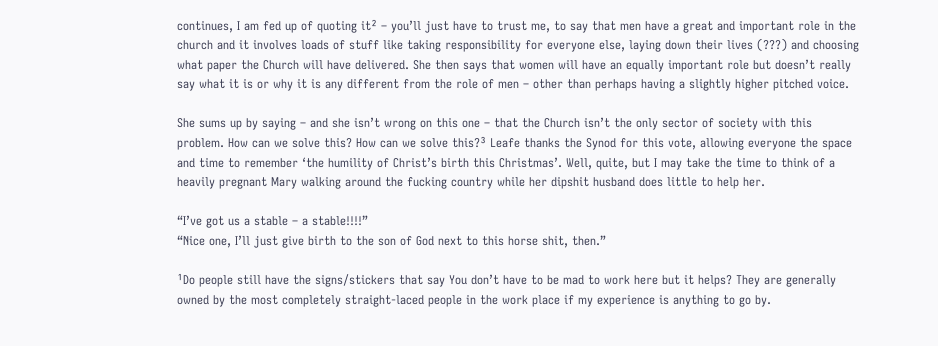continues, I am fed up of quoting it² – you’ll just have to trust me, to say that men have a great and important role in the church and it involves loads of stuff like taking responsibility for everyone else, laying down their lives (???) and choosing what paper the Church will have delivered. She then says that women will have an equally important role but doesn’t really say what it is or why it is any different from the role of men – other than perhaps having a slightly higher pitched voice.

She sums up by saying – and she isn’t wrong on this one – that the Church isn’t the only sector of society with this problem. How can we solve this? How can we solve this?³ Leafe thanks the Synod for this vote, allowing everyone the space and time to remember ‘the humility of Christ’s birth this Christmas’. Well, quite, but I may take the time to think of a heavily pregnant Mary walking around the fucking country while her dipshit husband does little to help her.

“I’ve got us a stable – a stable!!!!”
“Nice one, I’ll just give birth to the son of God next to this horse shit, then.”

¹Do people still have the signs/stickers that say You don’t have to be mad to work here but it helps? They are generally owned by the most completely straight-laced people in the work place if my experience is anything to go by.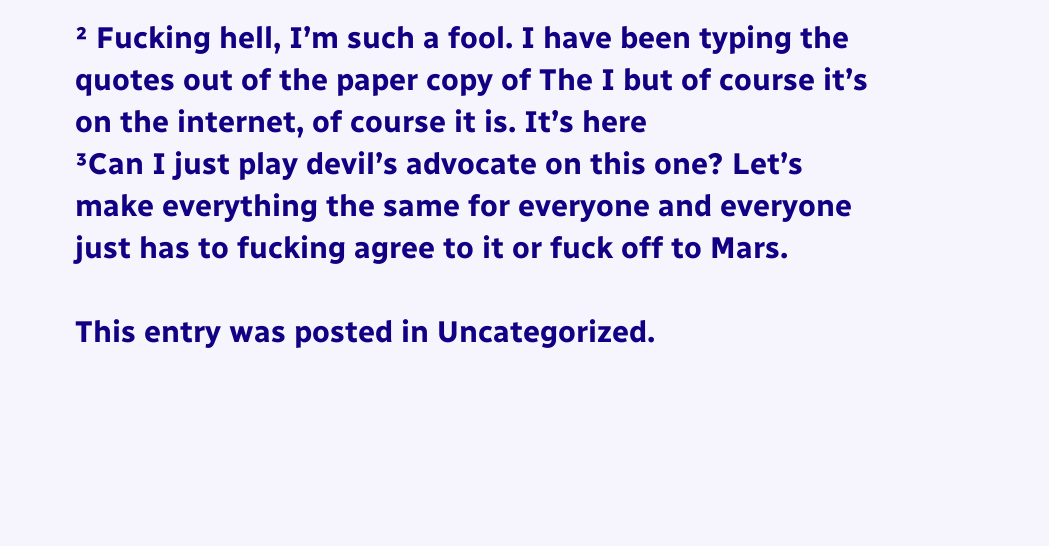² Fucking hell, I’m such a fool. I have been typing the quotes out of the paper copy of The I but of course it’s on the internet, of course it is. It’s here
³Can I just play devil’s advocate on this one? Let’s make everything the same for everyone and everyone just has to fucking agree to it or fuck off to Mars.

This entry was posted in Uncategorized.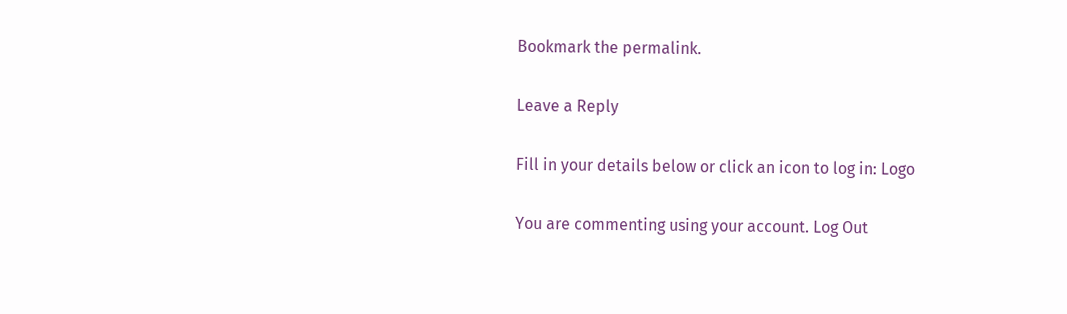Bookmark the permalink.

Leave a Reply

Fill in your details below or click an icon to log in: Logo

You are commenting using your account. Log Out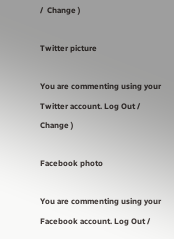/  Change )

Twitter picture

You are commenting using your Twitter account. Log Out /  Change )

Facebook photo

You are commenting using your Facebook account. Log Out /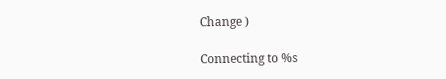Change )

Connecting to %s